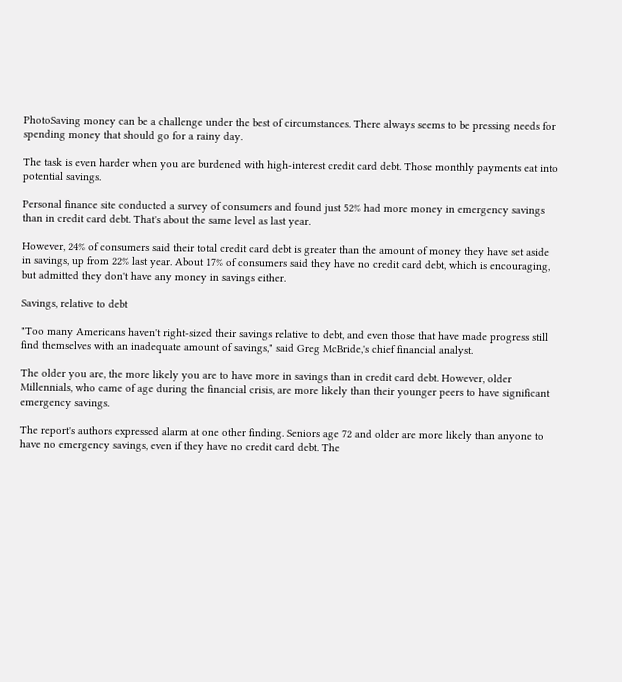PhotoSaving money can be a challenge under the best of circumstances. There always seems to be pressing needs for spending money that should go for a rainy day.

The task is even harder when you are burdened with high-interest credit card debt. Those monthly payments eat into potential savings.

Personal finance site conducted a survey of consumers and found just 52% had more money in emergency savings than in credit card debt. That's about the same level as last year.

However, 24% of consumers said their total credit card debt is greater than the amount of money they have set aside in savings, up from 22% last year. About 17% of consumers said they have no credit card debt, which is encouraging, but admitted they don't have any money in savings either.

Savings, relative to debt

"Too many Americans haven't right-sized their savings relative to debt, and even those that have made progress still find themselves with an inadequate amount of savings," said Greg McBride,'s chief financial analyst.

The older you are, the more likely you are to have more in savings than in credit card debt. However, older Millennials, who came of age during the financial crisis, are more likely than their younger peers to have significant emergency savings.

The report's authors expressed alarm at one other finding. Seniors age 72 and older are more likely than anyone to have no emergency savings, even if they have no credit card debt. The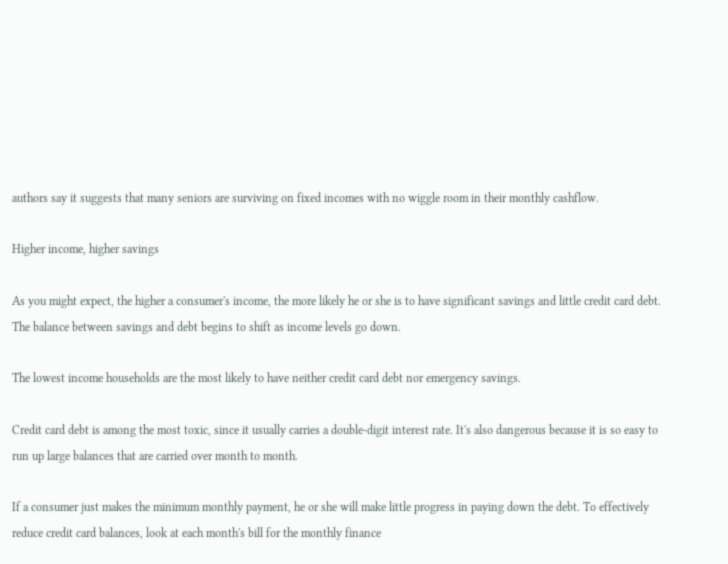authors say it suggests that many seniors are surviving on fixed incomes with no wiggle room in their monthly cashflow.

Higher income, higher savings

As you might expect, the higher a consumer's income, the more likely he or she is to have significant savings and little credit card debt. The balance between savings and debt begins to shift as income levels go down.

The lowest income households are the most likely to have neither credit card debt nor emergency savings.

Credit card debt is among the most toxic, since it usually carries a double-digit interest rate. It's also dangerous because it is so easy to run up large balances that are carried over month to month.

If a consumer just makes the minimum monthly payment, he or she will make little progress in paying down the debt. To effectively reduce credit card balances, look at each month's bill for the monthly finance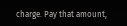charge. Pay that amount,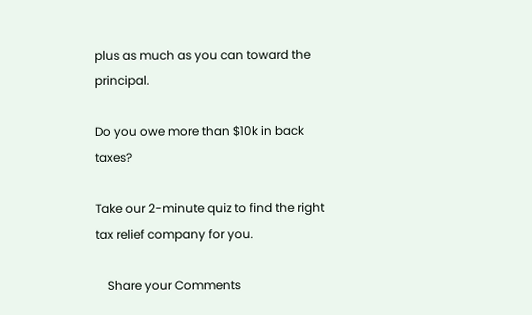plus as much as you can toward the principal.

Do you owe more than $10k in back taxes?

Take our 2-minute quiz to find the right tax relief company for you.

    Share your Comments